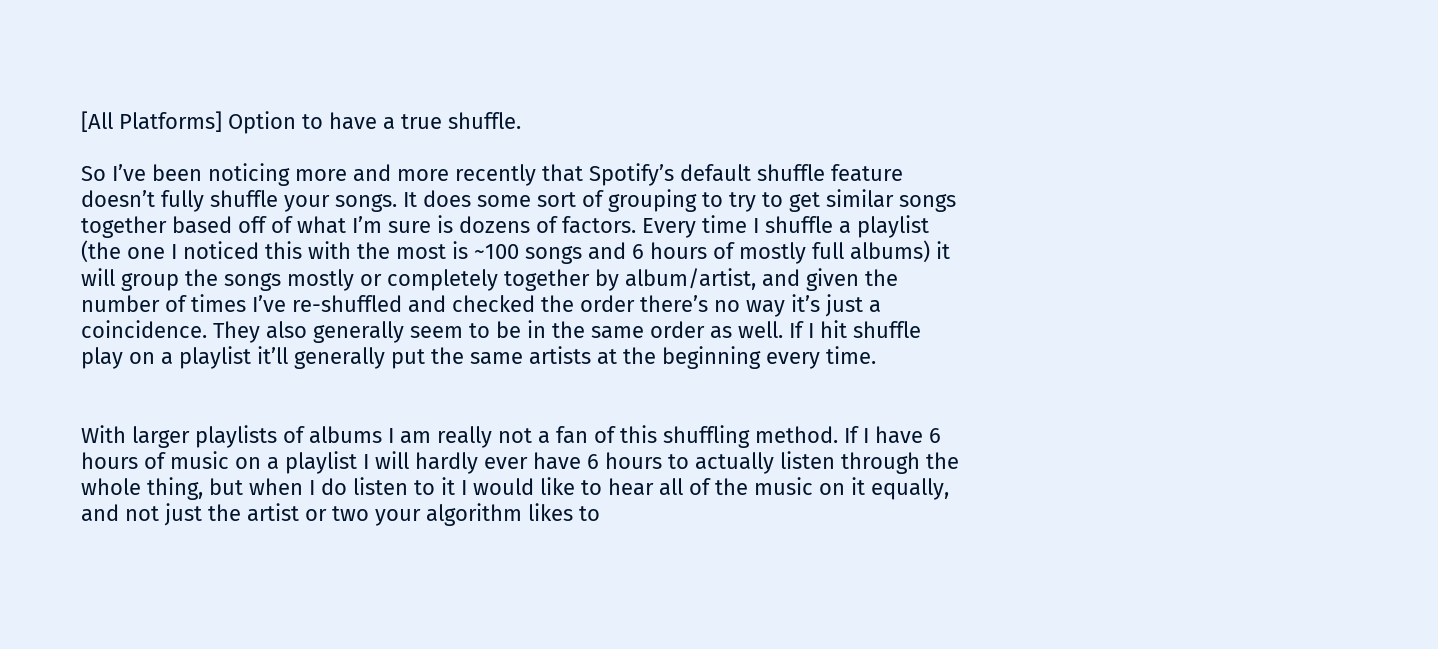[All Platforms] Option to have a true shuffle.

So I’ve been noticing more and more recently that Spotify’s default shuffle feature doesn’t fully shuffle your songs. It does some sort of grouping to try to get similar songs together based off of what I’m sure is dozens of factors. Every time I shuffle a playlist (the one I noticed this with the most is ~100 songs and 6 hours of mostly full albums) it will group the songs mostly or completely together by album/artist, and given the number of times I’ve re-shuffled and checked the order there’s no way it’s just a coincidence. They also generally seem to be in the same order as well. If I hit shuffle play on a playlist it’ll generally put the same artists at the beginning every time.


With larger playlists of albums I am really not a fan of this shuffling method. If I have 6 hours of music on a playlist I will hardly ever have 6 hours to actually listen through the whole thing, but when I do listen to it I would like to hear all of the music on it equally, and not just the artist or two your algorithm likes to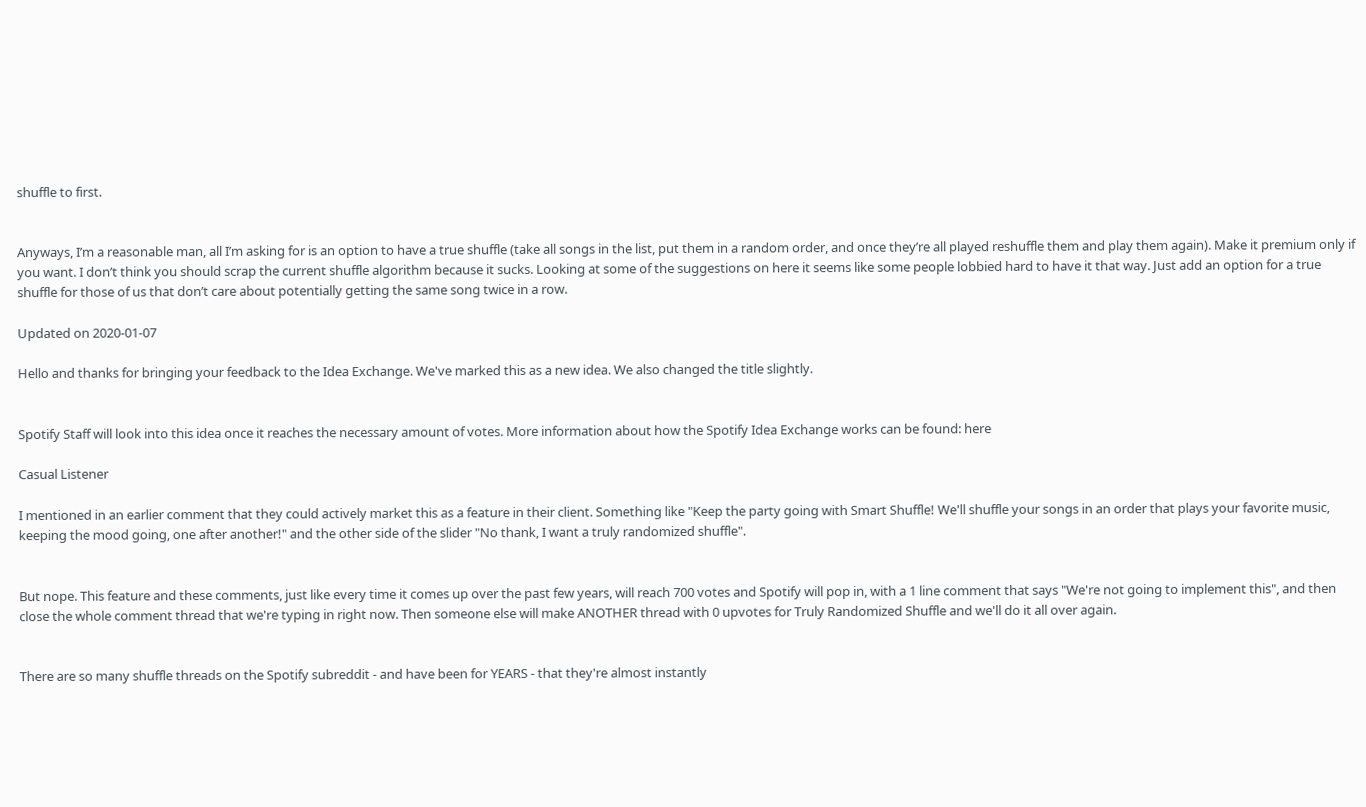shuffle to first.


Anyways, I’m a reasonable man, all I’m asking for is an option to have a true shuffle (take all songs in the list, put them in a random order, and once they’re all played reshuffle them and play them again). Make it premium only if you want. I don’t think you should scrap the current shuffle algorithm because it sucks. Looking at some of the suggestions on here it seems like some people lobbied hard to have it that way. Just add an option for a true shuffle for those of us that don’t care about potentially getting the same song twice in a row.

Updated on 2020-01-07

Hello and thanks for bringing your feedback to the Idea Exchange. We've marked this as a new idea. We also changed the title slightly.


Spotify Staff will look into this idea once it reaches the necessary amount of votes. More information about how the Spotify Idea Exchange works can be found: here

Casual Listener

I mentioned in an earlier comment that they could actively market this as a feature in their client. Something like "Keep the party going with Smart Shuffle! We'll shuffle your songs in an order that plays your favorite music, keeping the mood going, one after another!" and the other side of the slider "No thank, I want a truly randomized shuffle".


But nope. This feature and these comments, just like every time it comes up over the past few years, will reach 700 votes and Spotify will pop in, with a 1 line comment that says "We're not going to implement this", and then close the whole comment thread that we're typing in right now. Then someone else will make ANOTHER thread with 0 upvotes for Truly Randomized Shuffle and we'll do it all over again.


There are so many shuffle threads on the Spotify subreddit - and have been for YEARS - that they're almost instantly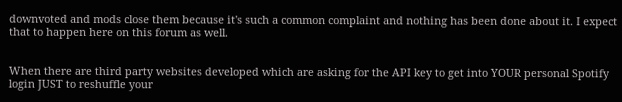downvoted and mods close them because it's such a common complaint and nothing has been done about it. I expect that to happen here on this forum as well.


When there are third party websites developed which are asking for the API key to get into YOUR personal Spotify login JUST to reshuffle your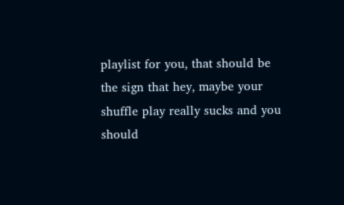playlist for you, that should be the sign that hey, maybe your shuffle play really sucks and you should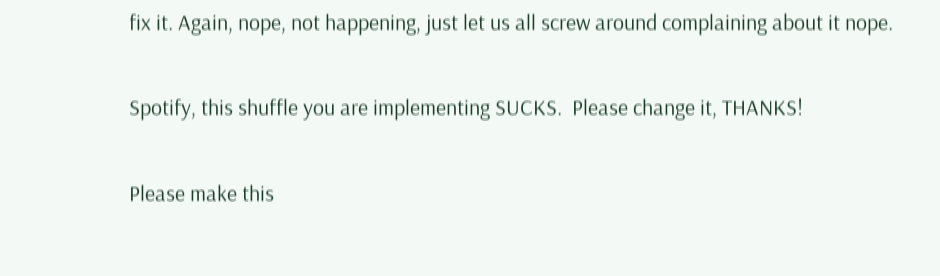fix it. Again, nope, not happening, just let us all screw around complaining about it nope.


Spotify, this shuffle you are implementing SUCKS.  Please change it, THANKS!


Please make this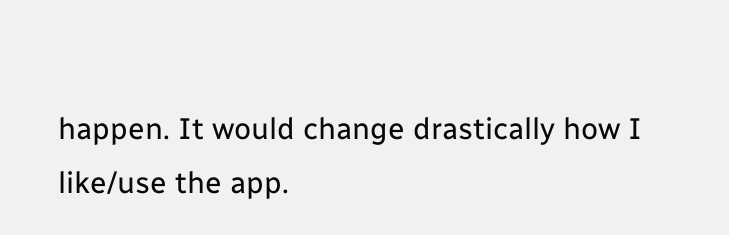happen. It would change drastically how I like/use the app.